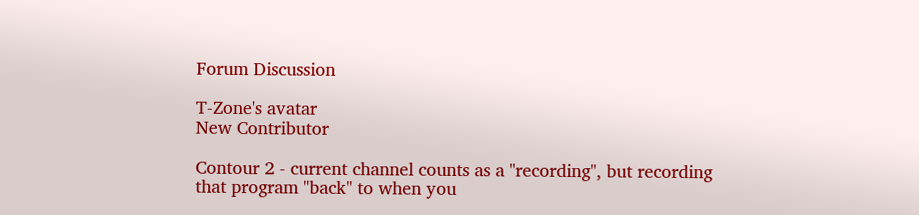Forum Discussion

T-Zone's avatar
New Contributor

Contour 2 - current channel counts as a "recording", but recording that program "back" to when you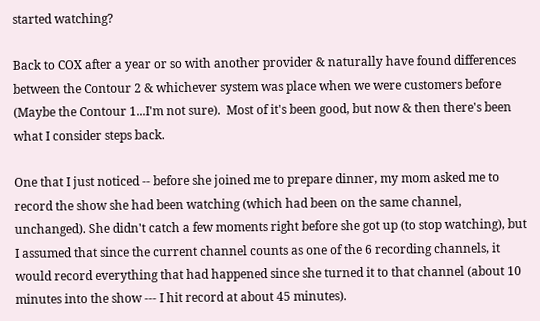started watching?

Back to COX after a year or so with another provider & naturally have found differences between the Contour 2 & whichever system was place when we were customers before (Maybe the Contour 1...I'm not sure).  Most of it's been good, but now & then there's been what I consider steps back.

One that I just noticed -- before she joined me to prepare dinner, my mom asked me to record the show she had been watching (which had been on the same channel, unchanged). She didn't catch a few moments right before she got up (to stop watching), but I assumed that since the current channel counts as one of the 6 recording channels, it would record everything that had happened since she turned it to that channel (about 10 minutes into the show --- I hit record at about 45 minutes).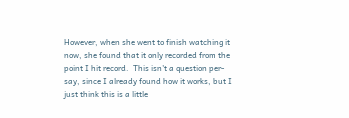However, when she went to finish watching it now, she found that it only recorded from the point I hit record.  This isn't a question per-say, since I already found how it works, but I just think this is a little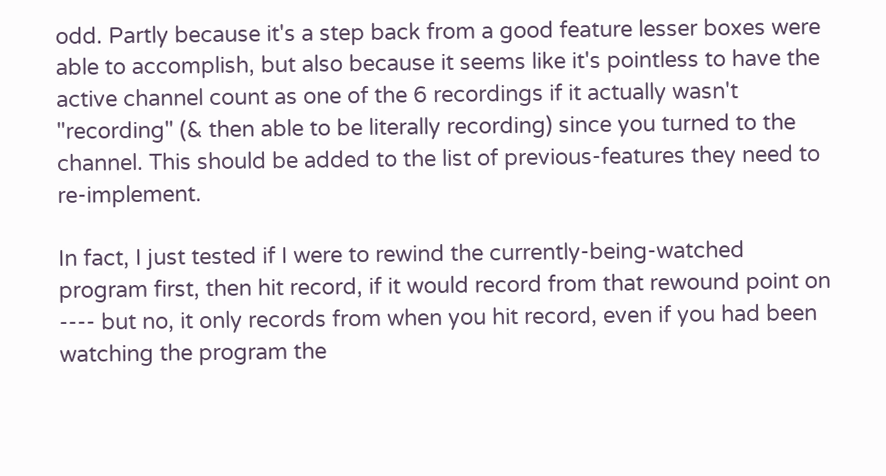odd. Partly because it's a step back from a good feature lesser boxes were able to accomplish, but also because it seems like it's pointless to have the active channel count as one of the 6 recordings if it actually wasn't "recording" (& then able to be literally recording) since you turned to the channel. This should be added to the list of previous-features they need to re-implement.

In fact, I just tested if I were to rewind the currently-being-watched program first, then hit record, if it would record from that rewound point on ---- but no, it only records from when you hit record, even if you had been watching the program the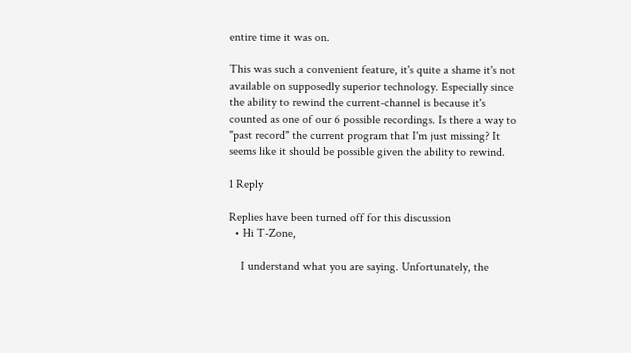entire time it was on.

This was such a convenient feature, it's quite a shame it's not available on supposedly superior technology. Especially since the ability to rewind the current-channel is because it's counted as one of our 6 possible recordings. Is there a way to "past record" the current program that I'm just missing? It seems like it should be possible given the ability to rewind.

1 Reply

Replies have been turned off for this discussion
  • Hi T-Zone,

    I understand what you are saying. Unfortunately, the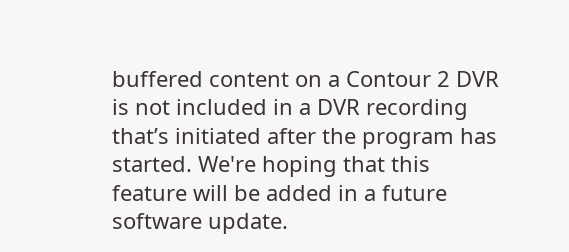buffered content on a Contour 2 DVR is not included in a DVR recording that’s initiated after the program has started. We're hoping that this feature will be added in a future software update.